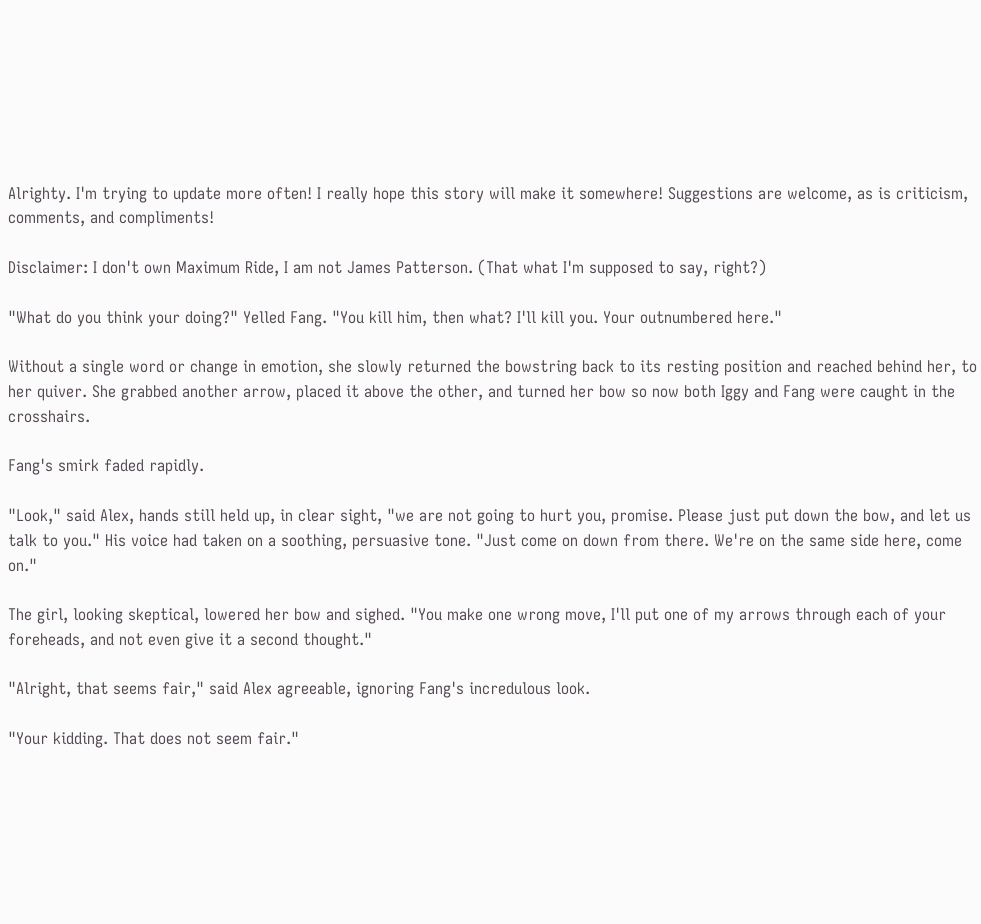Alrighty. I'm trying to update more often! I really hope this story will make it somewhere! Suggestions are welcome, as is criticism, comments, and compliments!

Disclaimer: I don't own Maximum Ride, I am not James Patterson. (That what I'm supposed to say, right?)

"What do you think your doing?" Yelled Fang. "You kill him, then what? I'll kill you. Your outnumbered here."

Without a single word or change in emotion, she slowly returned the bowstring back to its resting position and reached behind her, to her quiver. She grabbed another arrow, placed it above the other, and turned her bow so now both Iggy and Fang were caught in the crosshairs.

Fang's smirk faded rapidly.

"Look," said Alex, hands still held up, in clear sight, "we are not going to hurt you, promise. Please just put down the bow, and let us talk to you." His voice had taken on a soothing, persuasive tone. "Just come on down from there. We're on the same side here, come on."

The girl, looking skeptical, lowered her bow and sighed. "You make one wrong move, I'll put one of my arrows through each of your foreheads, and not even give it a second thought."

"Alright, that seems fair," said Alex agreeable, ignoring Fang's incredulous look.

"Your kidding. That does not seem fair."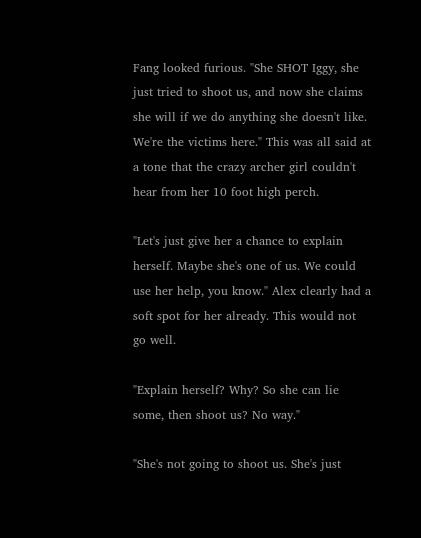Fang looked furious. "She SHOT Iggy, she just tried to shoot us, and now she claims she will if we do anything she doesn't like. We're the victims here." This was all said at a tone that the crazy archer girl couldn't hear from her 10 foot high perch.

"Let's just give her a chance to explain herself. Maybe she's one of us. We could use her help, you know." Alex clearly had a soft spot for her already. This would not go well.

"Explain herself? Why? So she can lie some, then shoot us? No way."

"She's not going to shoot us. She's just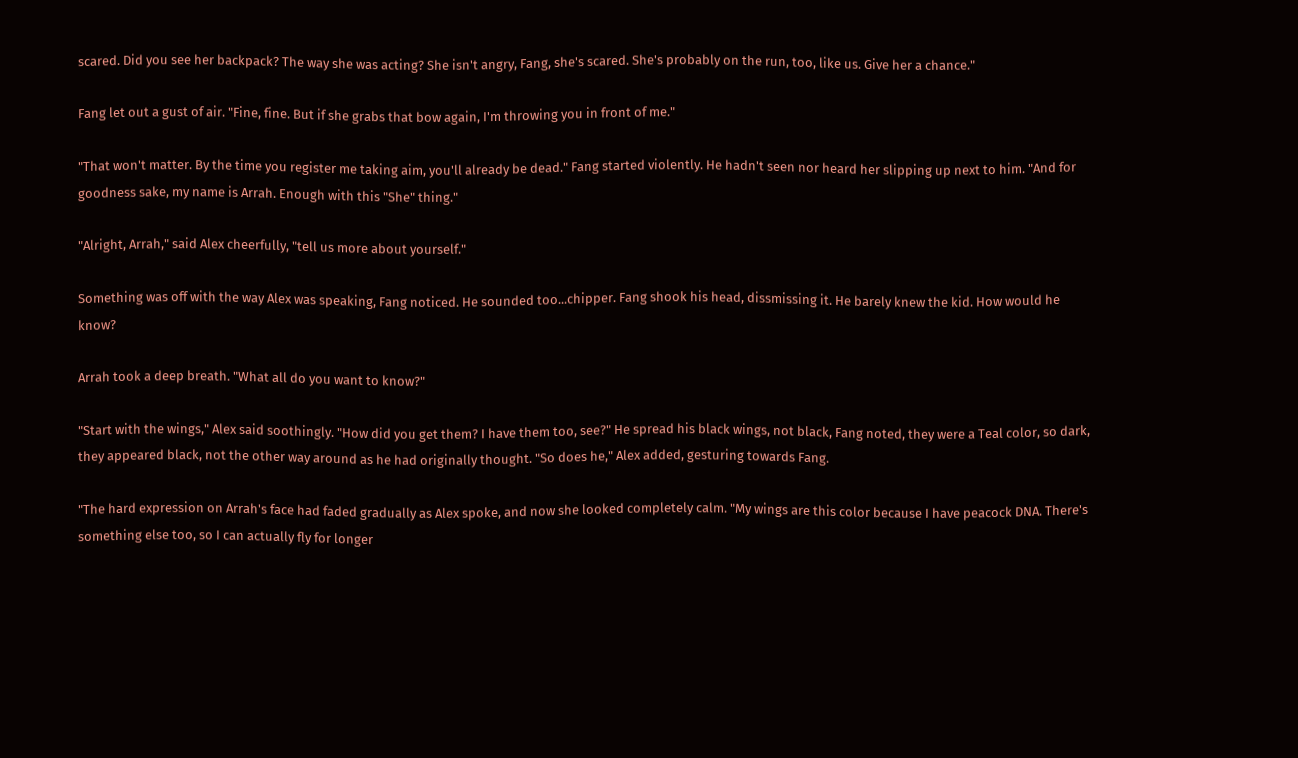scared. Did you see her backpack? The way she was acting? She isn't angry, Fang, she's scared. She's probably on the run, too, like us. Give her a chance."

Fang let out a gust of air. "Fine, fine. But if she grabs that bow again, I'm throwing you in front of me."

"That won't matter. By the time you register me taking aim, you'll already be dead." Fang started violently. He hadn't seen nor heard her slipping up next to him. "And for goodness sake, my name is Arrah. Enough with this "She" thing."

"Alright, Arrah," said Alex cheerfully, "tell us more about yourself."

Something was off with the way Alex was speaking, Fang noticed. He sounded too...chipper. Fang shook his head, dissmissing it. He barely knew the kid. How would he know?

Arrah took a deep breath. "What all do you want to know?"

"Start with the wings," Alex said soothingly. "How did you get them? I have them too, see?" He spread his black wings, not black, Fang noted, they were a Teal color, so dark, they appeared black, not the other way around as he had originally thought. "So does he," Alex added, gesturing towards Fang.

"The hard expression on Arrah's face had faded gradually as Alex spoke, and now she looked completely calm. "My wings are this color because I have peacock DNA. There's something else too, so I can actually fly for longer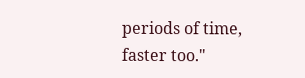periods of time, faster too."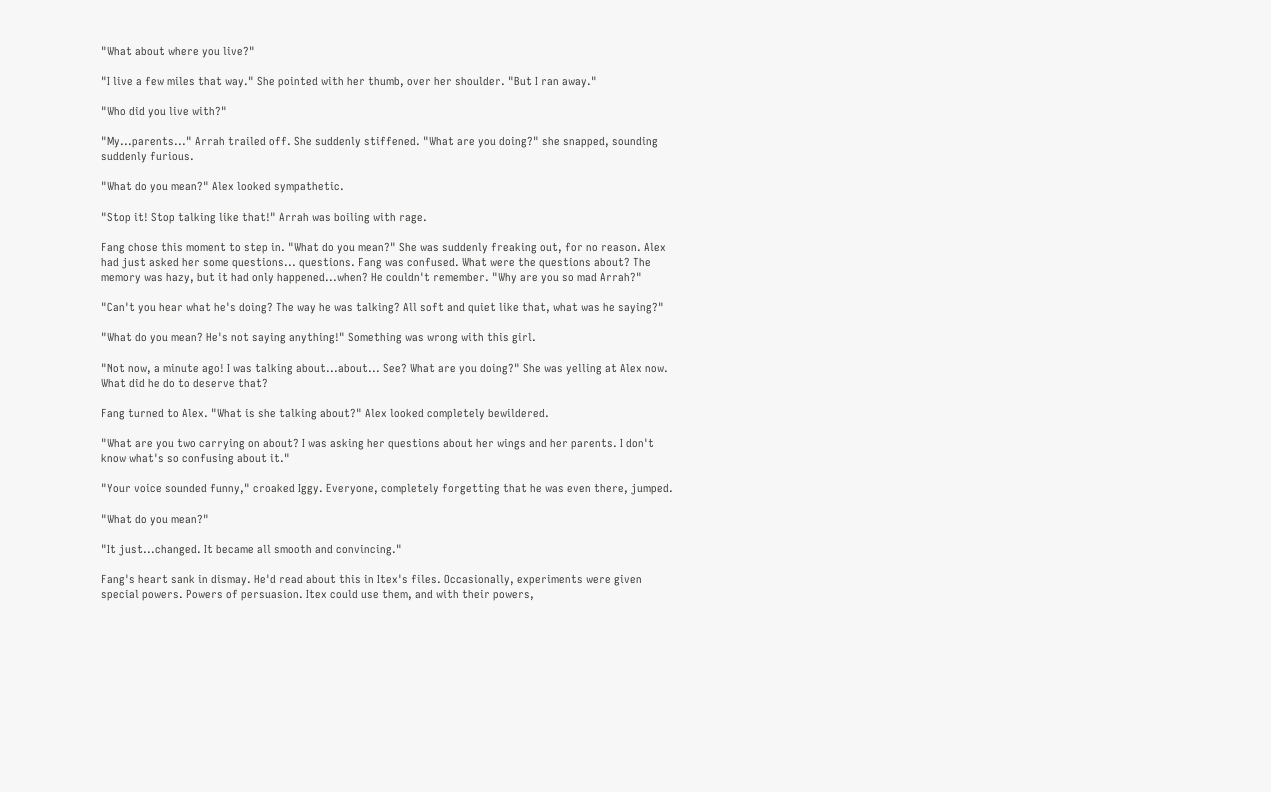"What about where you live?"

"I live a few miles that way." She pointed with her thumb, over her shoulder. "But I ran away."

"Who did you live with?"

"My...parents..." Arrah trailed off. She suddenly stiffened. "What are you doing?" she snapped, sounding suddenly furious.

"What do you mean?" Alex looked sympathetic.

"Stop it! Stop talking like that!" Arrah was boiling with rage.

Fang chose this moment to step in. "What do you mean?" She was suddenly freaking out, for no reason. Alex had just asked her some questions... questions. Fang was confused. What were the questions about? The memory was hazy, but it had only happened...when? He couldn't remember. "Why are you so mad Arrah?"

"Can't you hear what he's doing? The way he was talking? All soft and quiet like that, what was he saying?"

"What do you mean? He's not saying anything!" Something was wrong with this girl.

"Not now, a minute ago! I was talking about...about... See? What are you doing?" She was yelling at Alex now. What did he do to deserve that?

Fang turned to Alex. "What is she talking about?" Alex looked completely bewildered.

"What are you two carrying on about? I was asking her questions about her wings and her parents. I don't know what's so confusing about it."

"Your voice sounded funny," croaked Iggy. Everyone, completely forgetting that he was even there, jumped.

"What do you mean?"

"It just...changed. It became all smooth and convincing."

Fang's heart sank in dismay. He'd read about this in Itex's files. Occasionally, experiments were given special powers. Powers of persuasion. Itex could use them, and with their powers,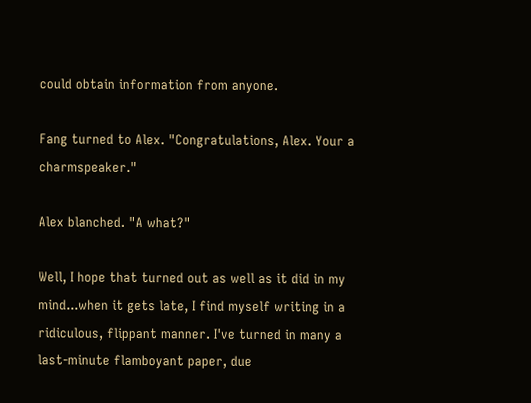could obtain information from anyone.

Fang turned to Alex. "Congratulations, Alex. Your a charmspeaker."

Alex blanched. "A what?"

Well, I hope that turned out as well as it did in my mind...when it gets late, I find myself writing in a ridiculous, flippant manner. I've turned in many a last-minute flamboyant paper, due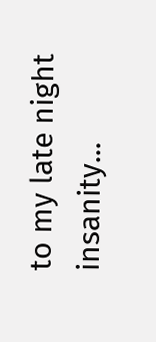to my late night insanity...